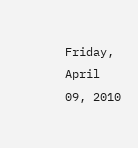Friday, April 09, 2010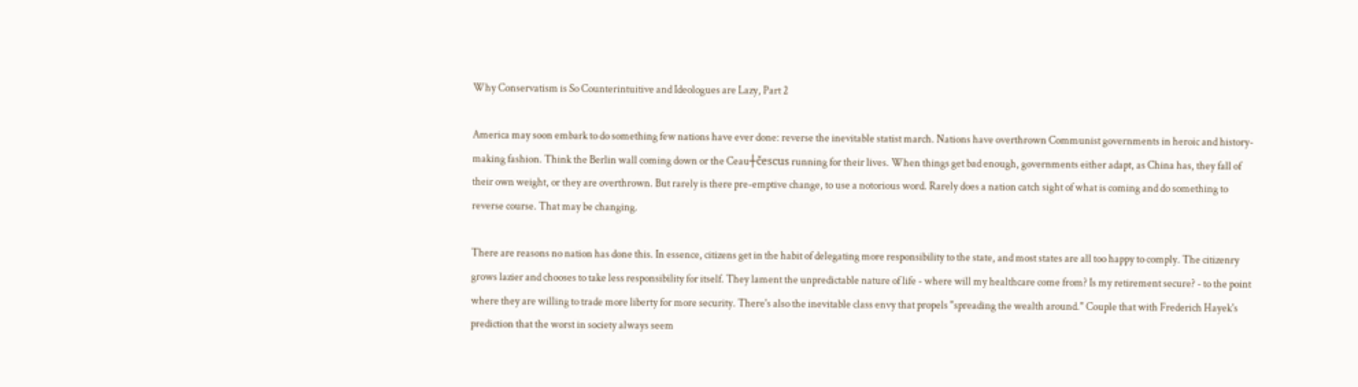Why Conservatism is So Counterintuitive and Ideologues are Lazy, Part 2

America may soon embark to do something few nations have ever done: reverse the inevitable statist march. Nations have overthrown Communist governments in heroic and history-making fashion. Think the Berlin wall coming down or the Ceau┼čescus running for their lives. When things get bad enough, governments either adapt, as China has, they fall of their own weight, or they are overthrown. But rarely is there pre-emptive change, to use a notorious word. Rarely does a nation catch sight of what is coming and do something to reverse course. That may be changing.

There are reasons no nation has done this. In essence, citizens get in the habit of delegating more responsibility to the state, and most states are all too happy to comply. The citizenry grows lazier and chooses to take less responsibility for itself. They lament the unpredictable nature of life - where will my healthcare come from? Is my retirement secure? - to the point where they are willing to trade more liberty for more security. There's also the inevitable class envy that propels "spreading the wealth around." Couple that with Frederich Hayek's prediction that the worst in society always seem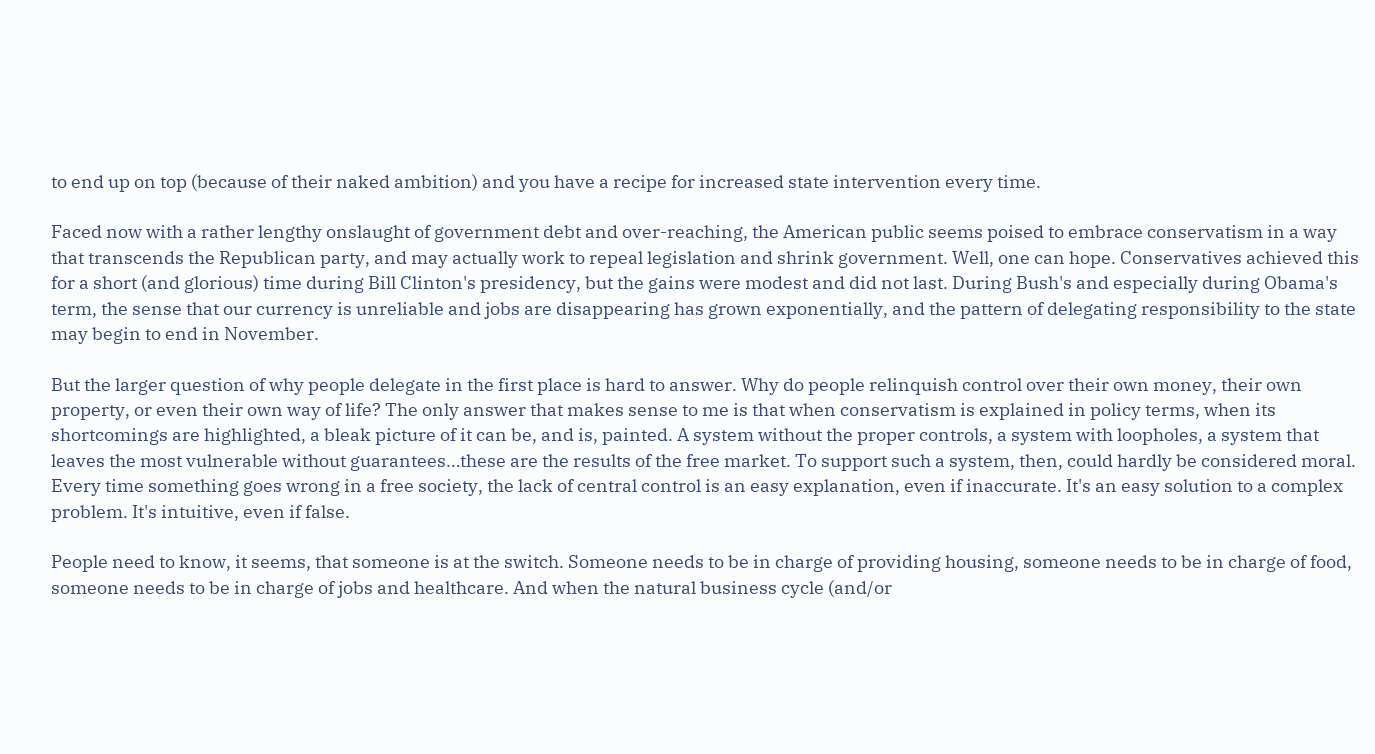to end up on top (because of their naked ambition) and you have a recipe for increased state intervention every time.

Faced now with a rather lengthy onslaught of government debt and over-reaching, the American public seems poised to embrace conservatism in a way that transcends the Republican party, and may actually work to repeal legislation and shrink government. Well, one can hope. Conservatives achieved this for a short (and glorious) time during Bill Clinton's presidency, but the gains were modest and did not last. During Bush's and especially during Obama's term, the sense that our currency is unreliable and jobs are disappearing has grown exponentially, and the pattern of delegating responsibility to the state may begin to end in November.

But the larger question of why people delegate in the first place is hard to answer. Why do people relinquish control over their own money, their own property, or even their own way of life? The only answer that makes sense to me is that when conservatism is explained in policy terms, when its shortcomings are highlighted, a bleak picture of it can be, and is, painted. A system without the proper controls, a system with loopholes, a system that leaves the most vulnerable without guarantees…these are the results of the free market. To support such a system, then, could hardly be considered moral. Every time something goes wrong in a free society, the lack of central control is an easy explanation, even if inaccurate. It's an easy solution to a complex problem. It's intuitive, even if false.

People need to know, it seems, that someone is at the switch. Someone needs to be in charge of providing housing, someone needs to be in charge of food, someone needs to be in charge of jobs and healthcare. And when the natural business cycle (and/or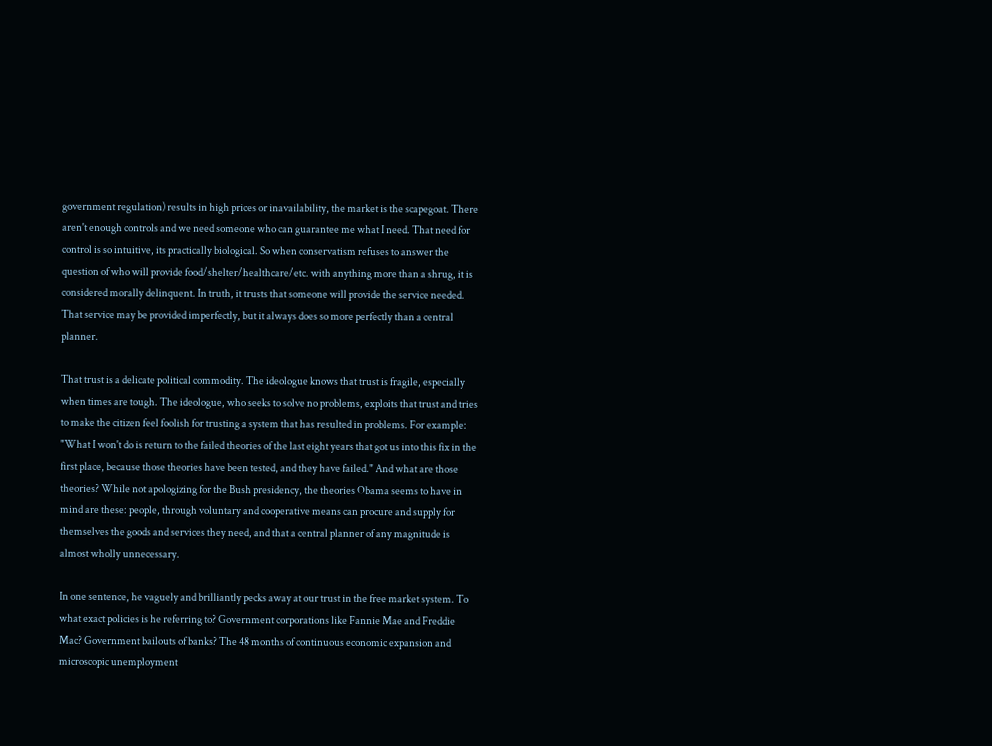government regulation) results in high prices or inavailability, the market is the scapegoat. There aren't enough controls and we need someone who can guarantee me what I need. That need for control is so intuitive, its practically biological. So when conservatism refuses to answer the question of who will provide food/shelter/healthcare/etc. with anything more than a shrug, it is considered morally delinquent. In truth, it trusts that someone will provide the service needed. That service may be provided imperfectly, but it always does so more perfectly than a central planner.

That trust is a delicate political commodity. The ideologue knows that trust is fragile, especially when times are tough. The ideologue, who seeks to solve no problems, exploits that trust and tries to make the citizen feel foolish for trusting a system that has resulted in problems. For example: "What I won't do is return to the failed theories of the last eight years that got us into this fix in the first place, because those theories have been tested, and they have failed." And what are those theories? While not apologizing for the Bush presidency, the theories Obama seems to have in mind are these: people, through voluntary and cooperative means can procure and supply for themselves the goods and services they need, and that a central planner of any magnitude is almost wholly unnecessary.

In one sentence, he vaguely and brilliantly pecks away at our trust in the free market system. To what exact policies is he referring to? Government corporations like Fannie Mae and Freddie Mac? Government bailouts of banks? The 48 months of continuous economic expansion and microscopic unemployment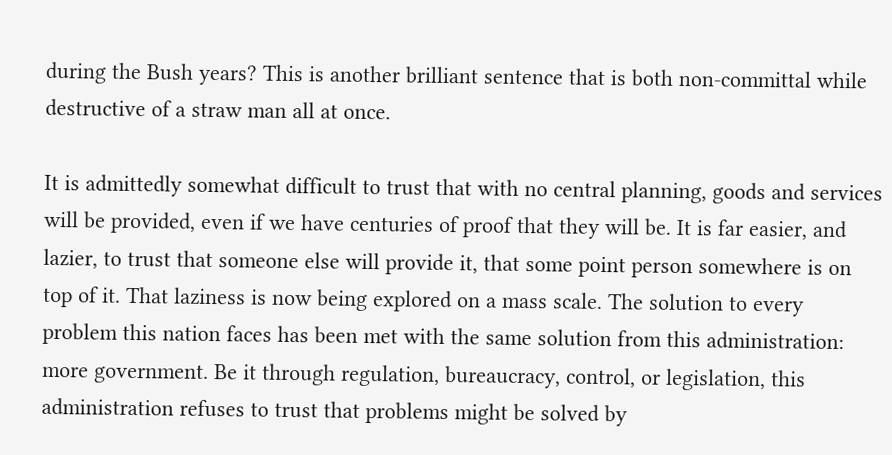during the Bush years? This is another brilliant sentence that is both non-committal while destructive of a straw man all at once.

It is admittedly somewhat difficult to trust that with no central planning, goods and services will be provided, even if we have centuries of proof that they will be. It is far easier, and lazier, to trust that someone else will provide it, that some point person somewhere is on top of it. That laziness is now being explored on a mass scale. The solution to every problem this nation faces has been met with the same solution from this administration: more government. Be it through regulation, bureaucracy, control, or legislation, this administration refuses to trust that problems might be solved by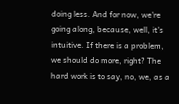doing less. And for now, we're going along, because, well, it's intuitive. If there is a problem, we should do more, right? The hard work is to say, no, we, as a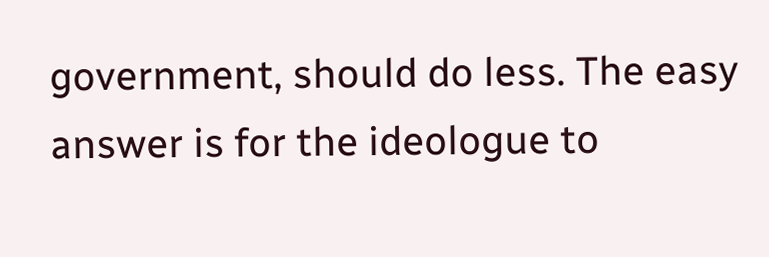government, should do less. The easy answer is for the ideologue to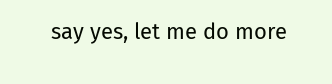say yes, let me do more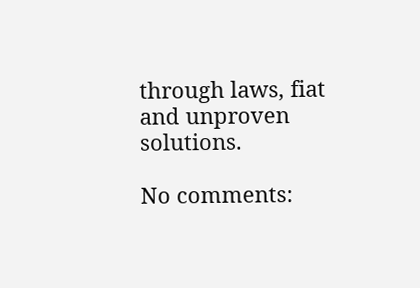through laws, fiat and unproven solutions.

No comments: